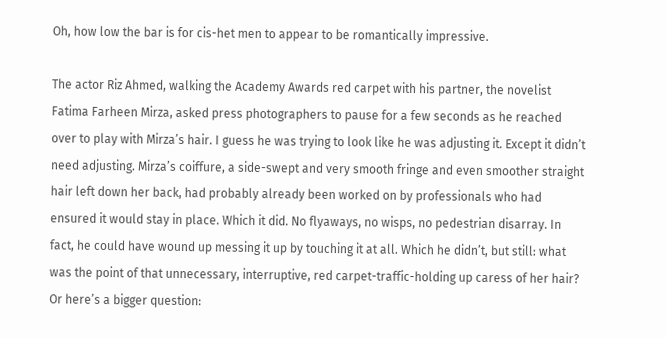Oh, how low the bar is for cis-het men to appear to be romantically impressive.

The actor Riz Ahmed, walking the Academy Awards red carpet with his partner, the novelist Fatima Farheen Mirza, asked press photographers to pause for a few seconds as he reached over to play with Mirza’s hair. I guess he was trying to look like he was adjusting it. Except it didn’t need adjusting. Mirza’s coiffure, a side-swept and very smooth fringe and even smoother straight hair left down her back, had probably already been worked on by professionals who had ensured it would stay in place. Which it did. No flyaways, no wisps, no pedestrian disarray. In fact, he could have wound up messing it up by touching it at all. Which he didn’t, but still: what was the point of that unnecessary, interruptive, red carpet-traffic-holding up caress of her hair? Or here’s a bigger question: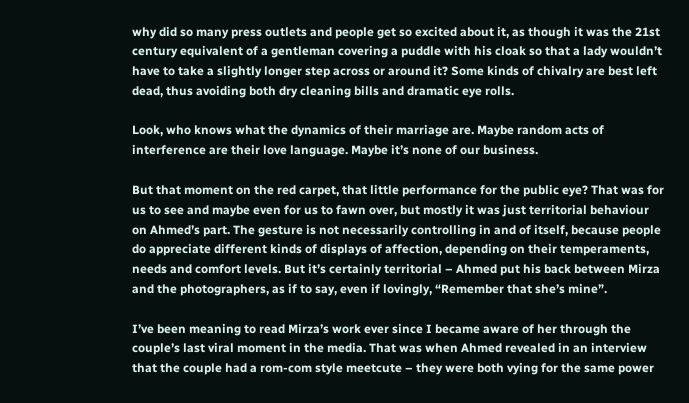why did so many press outlets and people get so excited about it, as though it was the 21st century equivalent of a gentleman covering a puddle with his cloak so that a lady wouldn’t have to take a slightly longer step across or around it? Some kinds of chivalry are best left dead, thus avoiding both dry cleaning bills and dramatic eye rolls.

Look, who knows what the dynamics of their marriage are. Maybe random acts of interference are their love language. Maybe it’s none of our business.

But that moment on the red carpet, that little performance for the public eye? That was for us to see and maybe even for us to fawn over, but mostly it was just territorial behaviour on Ahmed’s part. The gesture is not necessarily controlling in and of itself, because people do appreciate different kinds of displays of affection, depending on their temperaments, needs and comfort levels. But it’s certainly territorial – Ahmed put his back between Mirza and the photographers, as if to say, even if lovingly, “Remember that she’s mine”.

I’ve been meaning to read Mirza’s work ever since I became aware of her through the couple’s last viral moment in the media. That was when Ahmed revealed in an interview that the couple had a rom-com style meetcute – they were both vying for the same power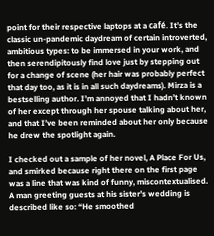point for their respective laptops at a café. It’s the classic un-pandemic daydream of certain introverted, ambitious types: to be immersed in your work, and then serendipitously find love just by stepping out for a change of scene (her hair was probably perfect that day too, as it is in all such daydreams). Mirza is a bestselling author. I’m annoyed that I hadn’t known of her except through her spouse talking about her, and that I’ve been reminded about her only because he drew the spotlight again.

I checked out a sample of her novel, A Place For Us, and smirked because right there on the first page was a line that was kind of funny, miscontextualised. A man greeting guests at his sister’s wedding is described like so: “He smoothed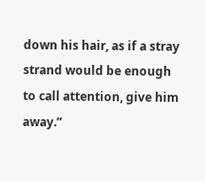down his hair, as if a stray strand would be enough to call attention, give him away.”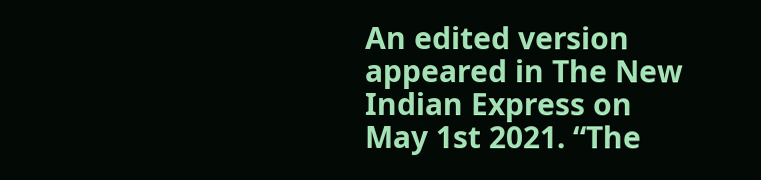An edited version appeared in The New Indian Express on May 1st 2021. “The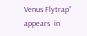Venus Flytrap” appears  in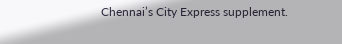Chennai’s City Express supplement.